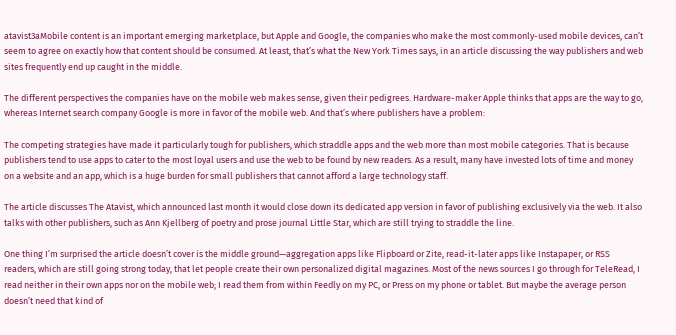atavist3aMobile content is an important emerging marketplace, but Apple and Google, the companies who make the most commonly-used mobile devices, can’t seem to agree on exactly how that content should be consumed. At least, that’s what the New York Times says, in an article discussing the way publishers and web sites frequently end up caught in the middle.

The different perspectives the companies have on the mobile web makes sense, given their pedigrees. Hardware-maker Apple thinks that apps are the way to go, whereas Internet search company Google is more in favor of the mobile web. And that’s where publishers have a problem:

The competing strategies have made it particularly tough for publishers, which straddle apps and the web more than most mobile categories. That is because publishers tend to use apps to cater to the most loyal users and use the web to be found by new readers. As a result, many have invested lots of time and money on a website and an app, which is a huge burden for small publishers that cannot afford a large technology staff.

The article discusses The Atavist, which announced last month it would close down its dedicated app version in favor of publishing exclusively via the web. It also talks with other publishers, such as Ann Kjellberg of poetry and prose journal Little Star, which are still trying to straddle the line.

One thing I’m surprised the article doesn’t cover is the middle ground—aggregation apps like Flipboard or Zite, read-it-later apps like Instapaper, or RSS readers, which are still going strong today, that let people create their own personalized digital magazines. Most of the news sources I go through for TeleRead, I read neither in their own apps nor on the mobile web; I read them from within Feedly on my PC, or Press on my phone or tablet. But maybe the average person doesn’t need that kind of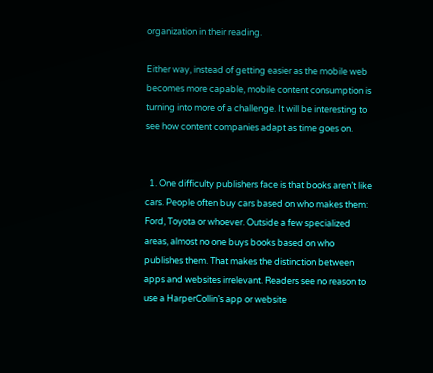organization in their reading.

Either way, instead of getting easier as the mobile web becomes more capable, mobile content consumption is turning into more of a challenge. It will be interesting to see how content companies adapt as time goes on.


  1. One difficulty publishers face is that books aren’t like cars. People often buy cars based on who makes them: Ford, Toyota or whoever. Outside a few specialized areas, almost no one buys books based on who publishes them. That makes the distinction between apps and websites irrelevant. Readers see no reason to use a HarperCollin’s app or website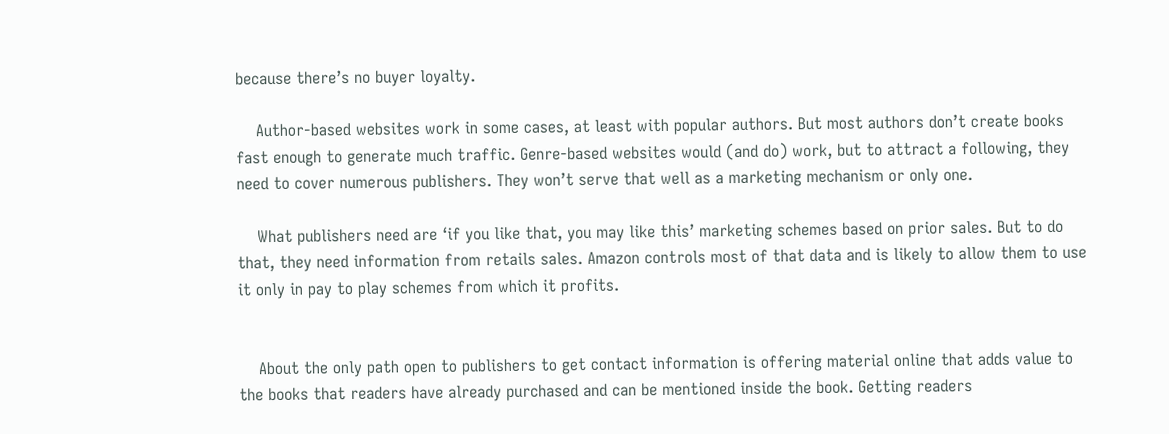because there’s no buyer loyalty.

    Author-based websites work in some cases, at least with popular authors. But most authors don’t create books fast enough to generate much traffic. Genre-based websites would (and do) work, but to attract a following, they need to cover numerous publishers. They won’t serve that well as a marketing mechanism or only one.

    What publishers need are ‘if you like that, you may like this’ marketing schemes based on prior sales. But to do that, they need information from retails sales. Amazon controls most of that data and is likely to allow them to use it only in pay to play schemes from which it profits.


    About the only path open to publishers to get contact information is offering material online that adds value to the books that readers have already purchased and can be mentioned inside the book. Getting readers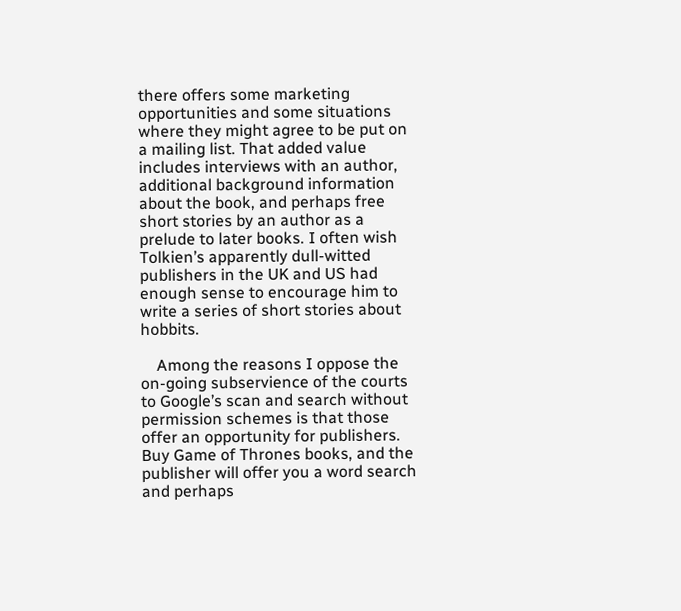there offers some marketing opportunities and some situations where they might agree to be put on a mailing list. That added value includes interviews with an author, additional background information about the book, and perhaps free short stories by an author as a prelude to later books. I often wish Tolkien’s apparently dull-witted publishers in the UK and US had enough sense to encourage him to write a series of short stories about hobbits.

    Among the reasons I oppose the on-going subservience of the courts to Google’s scan and search without permission schemes is that those offer an opportunity for publishers. Buy Game of Thrones books, and the publisher will offer you a word search and perhaps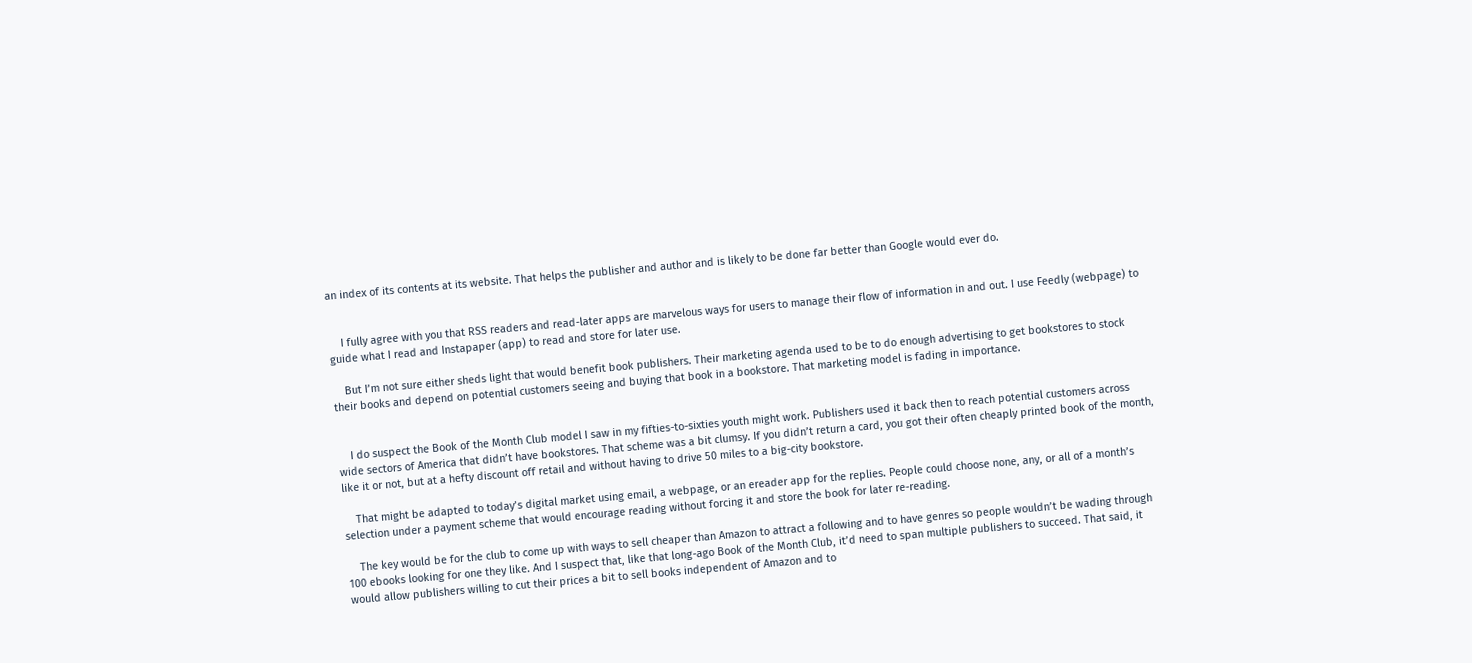an index of its contents at its website. That helps the publisher and author and is likely to be done far better than Google would ever do.


    I fully agree with you that RSS readers and read-later apps are marvelous ways for users to manage their flow of information in and out. I use Feedly (webpage) to guide what I read and Instapaper (app) to read and store for later use.

    But I’m not sure either sheds light that would benefit book publishers. Their marketing agenda used to be to do enough advertising to get bookstores to stock their books and depend on potential customers seeing and buying that book in a bookstore. That marketing model is fading in importance.


    I do suspect the Book of the Month Club model I saw in my fifties-to-sixties youth might work. Publishers used it back then to reach potential customers across wide sectors of America that didn’t have bookstores. That scheme was a bit clumsy. If you didn’t return a card, you got their often cheaply printed book of the month, like it or not, but at a hefty discount off retail and without having to drive 50 miles to a big-city bookstore.

    That might be adapted to today’s digital market using email, a webpage, or an ereader app for the replies. People could choose none, any, or all of a month’s selection under a payment scheme that would encourage reading without forcing it and store the book for later re-reading.

    The key would be for the club to come up with ways to sell cheaper than Amazon to attract a following and to have genres so people wouldn’t be wading through 100 ebooks looking for one they like. And I suspect that, like that long-ago Book of the Month Club, it’d need to span multiple publishers to succeed. That said, it would allow publishers willing to cut their prices a bit to sell books independent of Amazon and to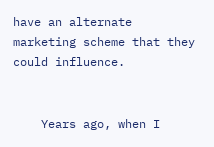have an alternate marketing scheme that they could influence.


    Years ago, when I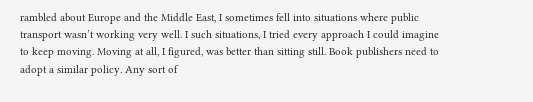rambled about Europe and the Middle East, I sometimes fell into situations where public transport wasn’t working very well. I such situations, I tried every approach I could imagine to keep moving. Moving at all, I figured, was better than sitting still. Book publishers need to adopt a similar policy. Any sort of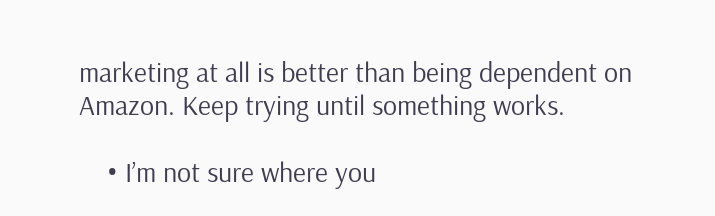marketing at all is better than being dependent on Amazon. Keep trying until something works.

    • I’m not sure where you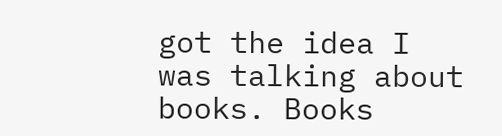got the idea I was talking about books. Books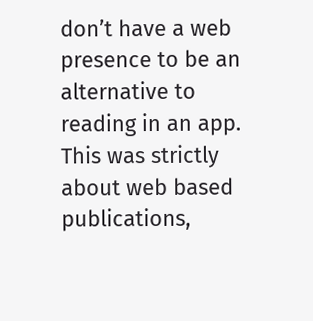don’t have a web presence to be an alternative to reading in an app. This was strictly about web based publications,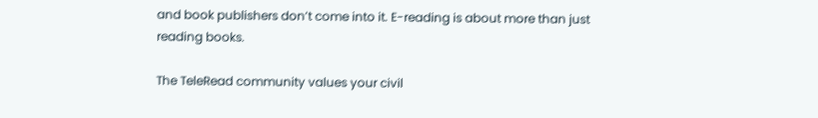and book publishers don’t come into it. E-reading is about more than just reading books.

The TeleRead community values your civil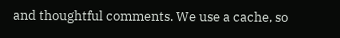and thoughtful comments. We use a cache, so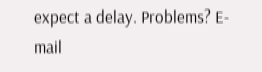expect a delay. Problems? E-mail